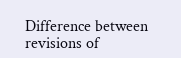Difference between revisions of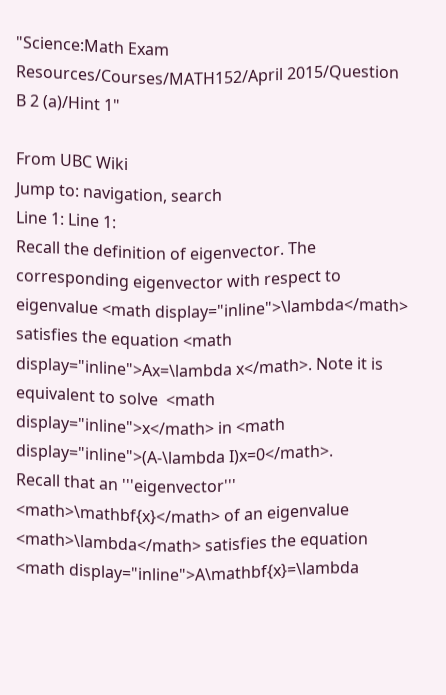"Science:Math Exam Resources/Courses/MATH152/April 2015/Question B 2 (a)/Hint 1"

From UBC Wiki
Jump to: navigation, search
Line 1: Line 1:
Recall the definition of eigenvector. The corresponding eigenvector with respect to  eigenvalue <math display="inline">\lambda</math> satisfies the equation <math display="inline">Ax=\lambda x</math>. Note it is equivalent to solve  <math display="inline">x</math> in <math display="inline">(A-\lambda I)x=0</math>.
Recall that an '''eigenvector''' <math>\mathbf{x}</math> of an eigenvalue <math>\lambda</math> satisfies the equation <math display="inline">A\mathbf{x}=\lambda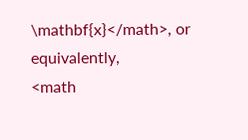\mathbf{x}</math>, or equivalently,
<math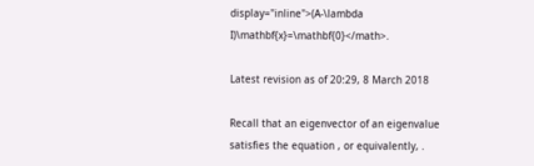display="inline">(A-\lambda I)\mathbf{x}=\mathbf{0}</math>.

Latest revision as of 20:29, 8 March 2018

Recall that an eigenvector of an eigenvalue satisfies the equation , or equivalently, .